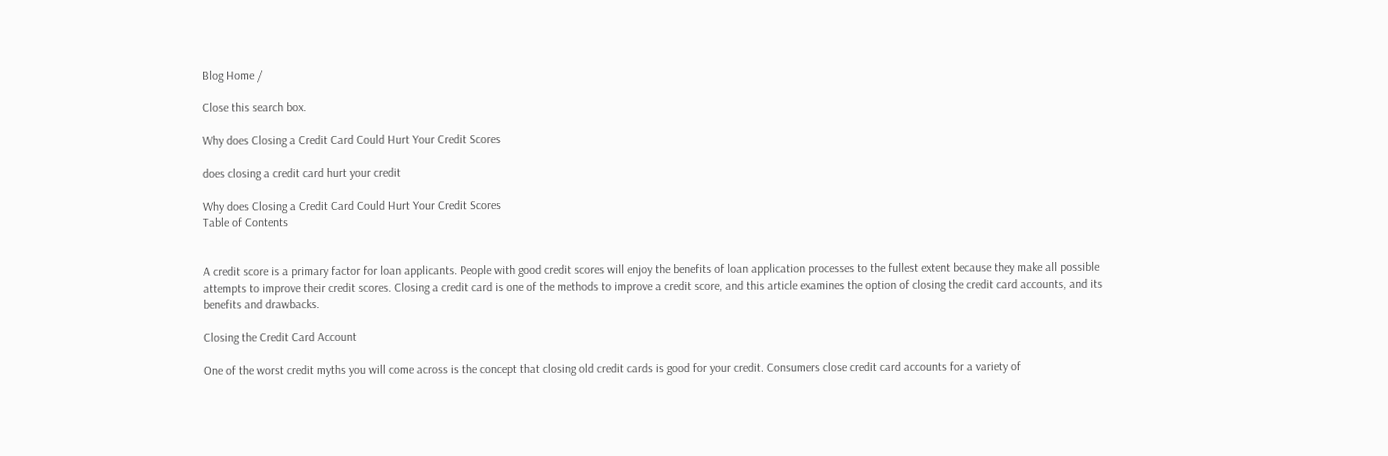Blog Home /

Close this search box.

Why does Closing a Credit Card Could Hurt Your Credit Scores

does closing a credit card hurt your credit

Why does Closing a Credit Card Could Hurt Your Credit Scores
Table of Contents


A credit score is a primary factor for loan applicants. People with good credit scores will enjoy the benefits of loan application processes to the fullest extent because they make all possible attempts to improve their credit scores. Closing a credit card is one of the methods to improve a credit score, and this article examines the option of closing the credit card accounts, and its benefits and drawbacks.

Closing the Credit Card Account

One of the worst credit myths you will come across is the concept that closing old credit cards is good for your credit. Consumers close credit card accounts for a variety of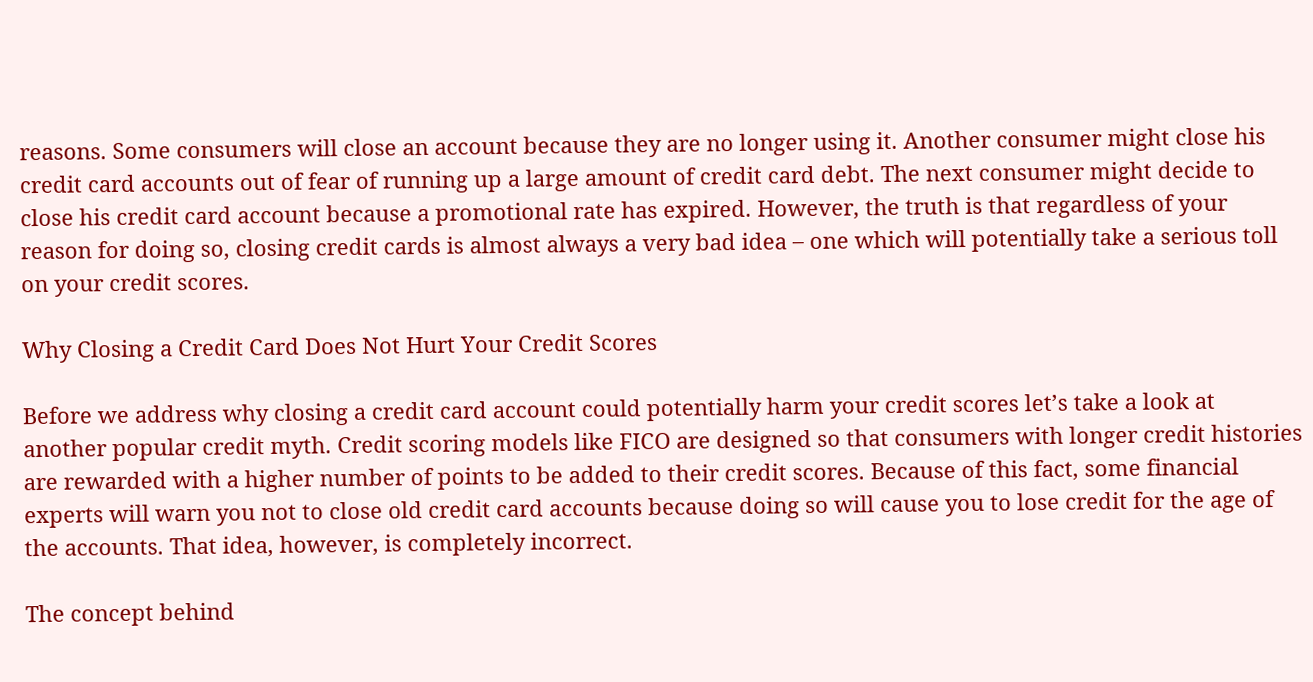reasons. Some consumers will close an account because they are no longer using it. Another consumer might close his credit card accounts out of fear of running up a large amount of credit card debt. The next consumer might decide to close his credit card account because a promotional rate has expired. However, the truth is that regardless of your reason for doing so, closing credit cards is almost always a very bad idea – one which will potentially take a serious toll on your credit scores.

Why Closing a Credit Card Does Not Hurt Your Credit Scores

Before we address why closing a credit card account could potentially harm your credit scores let’s take a look at another popular credit myth. Credit scoring models like FICO are designed so that consumers with longer credit histories are rewarded with a higher number of points to be added to their credit scores. Because of this fact, some financial experts will warn you not to close old credit card accounts because doing so will cause you to lose credit for the age of the accounts. That idea, however, is completely incorrect.

The concept behind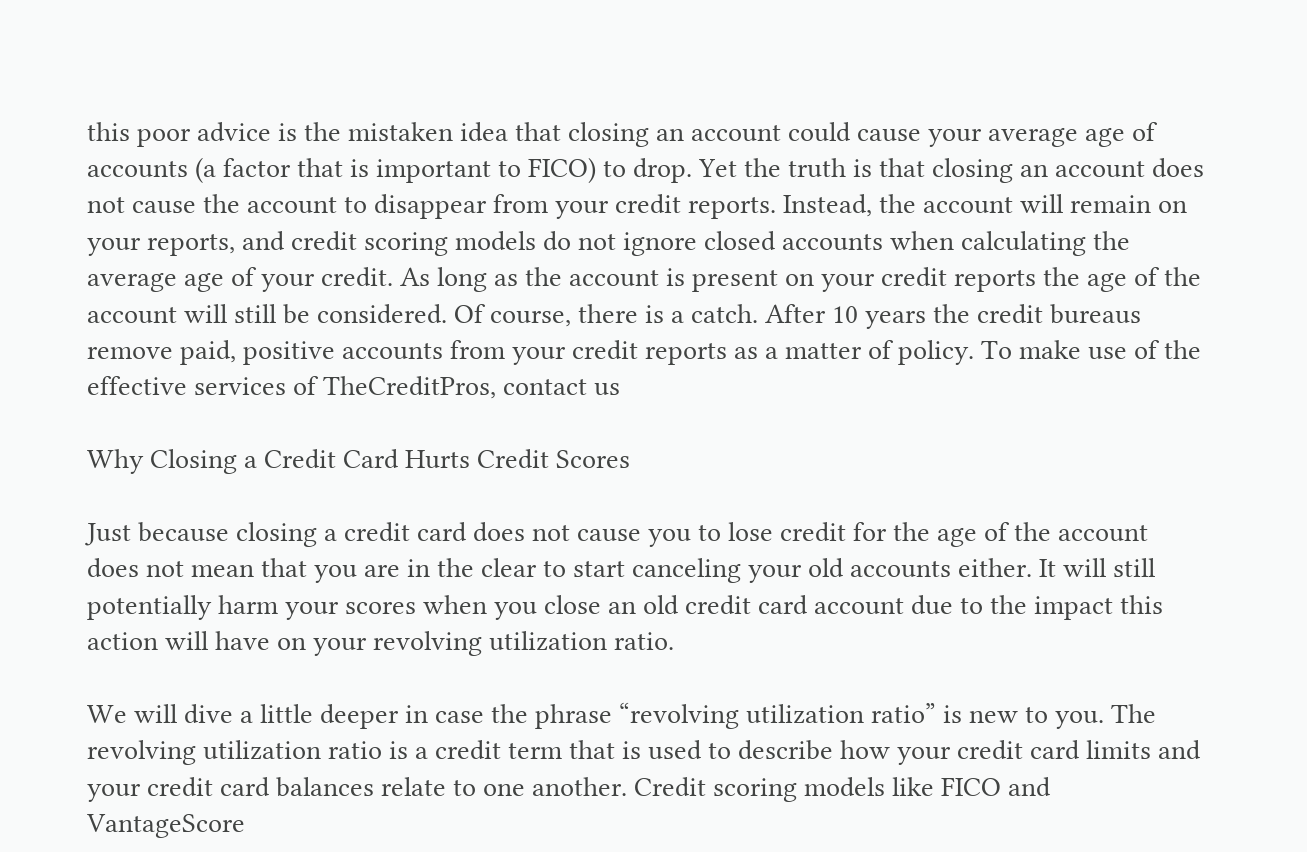this poor advice is the mistaken idea that closing an account could cause your average age of accounts (a factor that is important to FICO) to drop. Yet the truth is that closing an account does not cause the account to disappear from your credit reports. Instead, the account will remain on your reports, and credit scoring models do not ignore closed accounts when calculating the average age of your credit. As long as the account is present on your credit reports the age of the account will still be considered. Of course, there is a catch. After 10 years the credit bureaus remove paid, positive accounts from your credit reports as a matter of policy. To make use of the effective services of TheCreditPros, contact us

Why Closing a Credit Card Hurts Credit Scores

Just because closing a credit card does not cause you to lose credit for the age of the account does not mean that you are in the clear to start canceling your old accounts either. It will still potentially harm your scores when you close an old credit card account due to the impact this action will have on your revolving utilization ratio.

We will dive a little deeper in case the phrase “revolving utilization ratio” is new to you. The revolving utilization ratio is a credit term that is used to describe how your credit card limits and your credit card balances relate to one another. Credit scoring models like FICO and VantageScore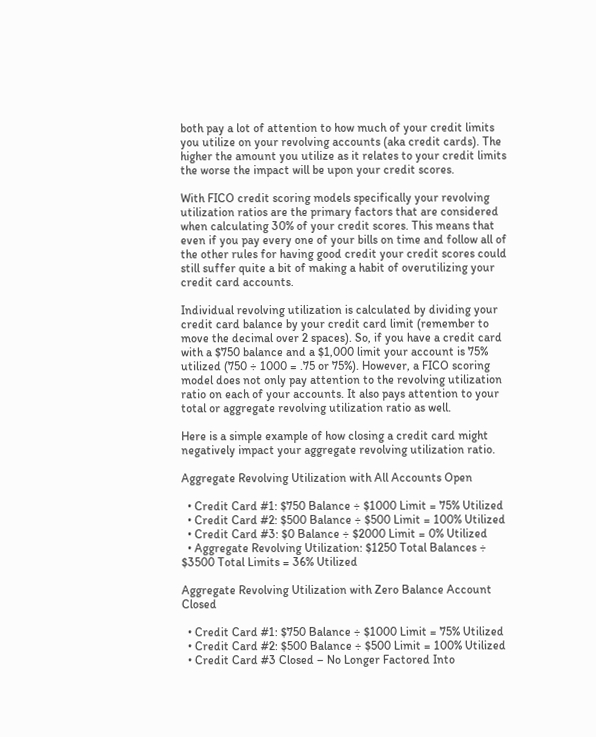both pay a lot of attention to how much of your credit limits you utilize on your revolving accounts (aka credit cards). The higher the amount you utilize as it relates to your credit limits the worse the impact will be upon your credit scores.

With FICO credit scoring models specifically your revolving utilization ratios are the primary factors that are considered when calculating 30% of your credit scores. This means that even if you pay every one of your bills on time and follow all of the other rules for having good credit your credit scores could still suffer quite a bit of making a habit of overutilizing your credit card accounts.

Individual revolving utilization is calculated by dividing your credit card balance by your credit card limit (remember to move the decimal over 2 spaces). So, if you have a credit card with a $750 balance and a $1,000 limit your account is 75% utilized (750 ÷ 1000 = .75 or 75%). However, a FICO scoring model does not only pay attention to the revolving utilization ratio on each of your accounts. It also pays attention to your total or aggregate revolving utilization ratio as well.

Here is a simple example of how closing a credit card might negatively impact your aggregate revolving utilization ratio.

Aggregate Revolving Utilization with All Accounts Open

  • Credit Card #1: $750 Balance ÷ $1000 Limit = 75% Utilized
  • Credit Card #2: $500 Balance ÷ $500 Limit = 100% Utilized
  • Credit Card #3: $0 Balance ÷ $2000 Limit = 0% Utilized
  • Aggregate Revolving Utilization: $1250 Total Balances ÷ $3500 Total Limits = 36% Utilized

Aggregate Revolving Utilization with Zero Balance Account Closed

  • Credit Card #1: $750 Balance ÷ $1000 Limit = 75% Utilized
  • Credit Card #2: $500 Balance ÷ $500 Limit = 100% Utilized
  • Credit Card #3 Closed – No Longer Factored Into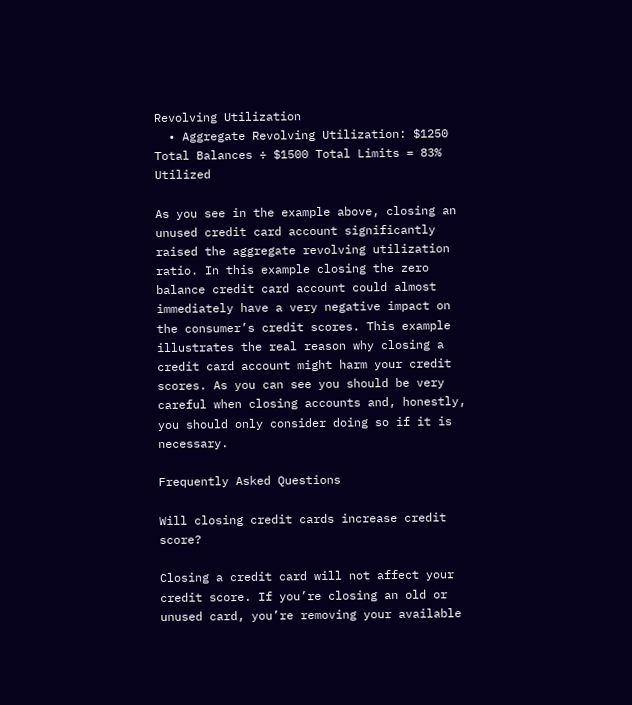Revolving Utilization
  • Aggregate Revolving Utilization: $1250 Total Balances ÷ $1500 Total Limits = 83% Utilized

As you see in the example above, closing an unused credit card account significantly raised the aggregate revolving utilization ratio. In this example closing the zero balance credit card account could almost immediately have a very negative impact on the consumer’s credit scores. This example illustrates the real reason why closing a credit card account might harm your credit scores. As you can see you should be very careful when closing accounts and, honestly, you should only consider doing so if it is necessary.

Frequently Asked Questions

Will closing credit cards increase credit score?

Closing a credit card will not affect your credit score. If you’re closing an old or unused card, you’re removing your available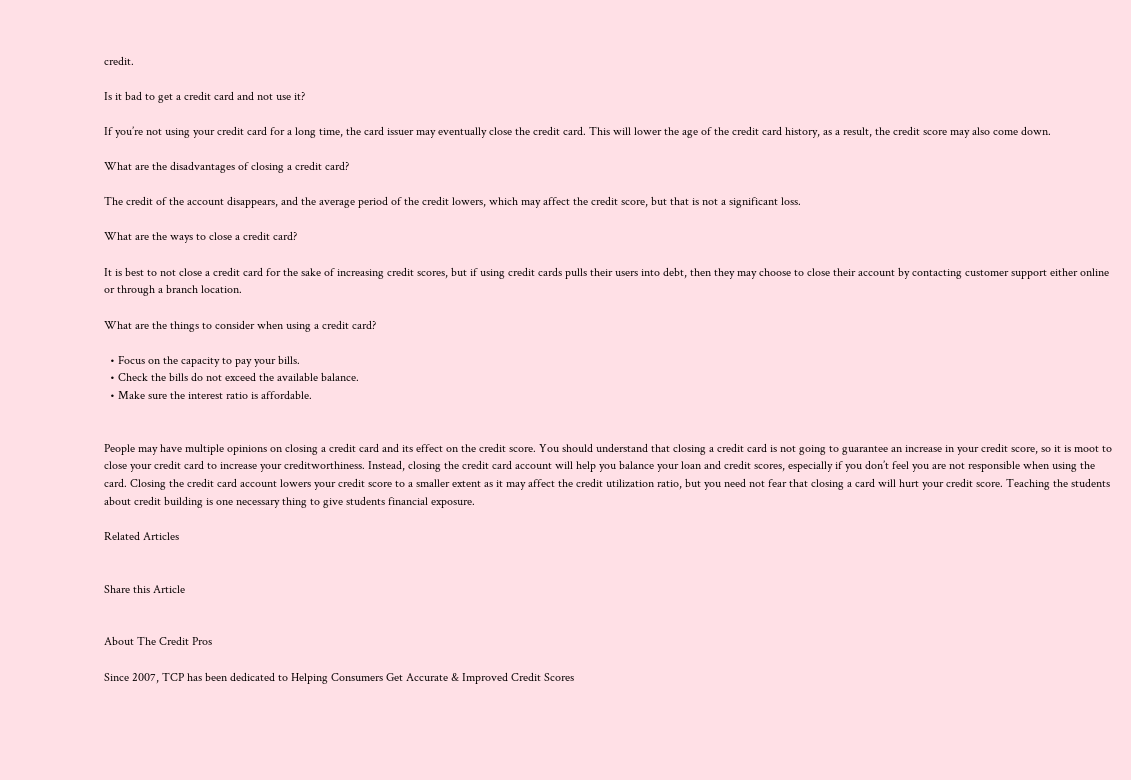credit.

Is it bad to get a credit card and not use it?

If you’re not using your credit card for a long time, the card issuer may eventually close the credit card. This will lower the age of the credit card history, as a result, the credit score may also come down.

What are the disadvantages of closing a credit card?

The credit of the account disappears, and the average period of the credit lowers, which may affect the credit score, but that is not a significant loss.

What are the ways to close a credit card?

It is best to not close a credit card for the sake of increasing credit scores, but if using credit cards pulls their users into debt, then they may choose to close their account by contacting customer support either online or through a branch location.

What are the things to consider when using a credit card?

  • Focus on the capacity to pay your bills.
  • Check the bills do not exceed the available balance.
  • Make sure the interest ratio is affordable.


People may have multiple opinions on closing a credit card and its effect on the credit score. You should understand that closing a credit card is not going to guarantee an increase in your credit score, so it is moot to close your credit card to increase your creditworthiness. Instead, closing the credit card account will help you balance your loan and credit scores, especially if you don’t feel you are not responsible when using the card. Closing the credit card account lowers your credit score to a smaller extent as it may affect the credit utilization ratio, but you need not fear that closing a card will hurt your credit score. Teaching the students about credit building is one necessary thing to give students financial exposure.

Related Articles


Share this Article


About The Credit Pros

Since 2007, TCP has been dedicated to Helping Consumers Get Accurate & Improved Credit Scores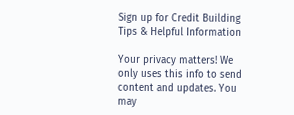Sign up for Credit Building
Tips & Helpful Information

Your privacy matters! We only uses this info to send content and updates. You may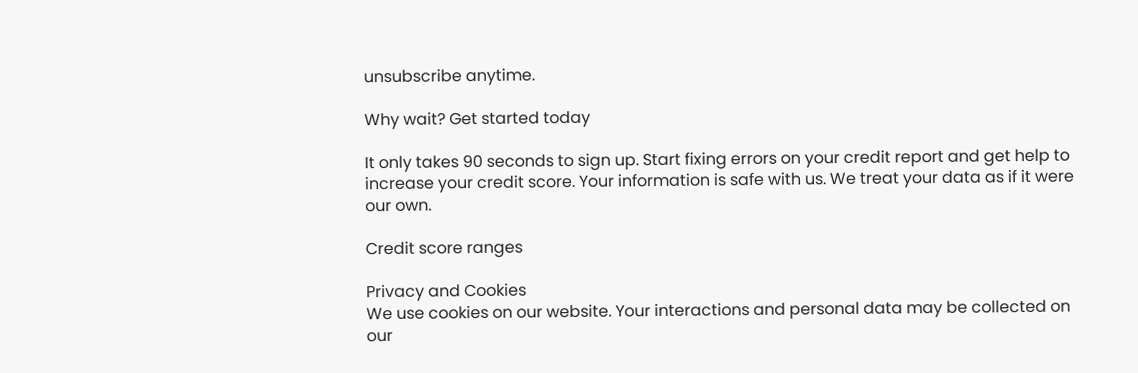unsubscribe anytime.

Why wait? Get started today

It only takes 90 seconds to sign up. Start fixing errors on your credit report and get help to increase your credit score. Your information is safe with us. We treat your data as if it were our own.

Credit score ranges

Privacy and Cookies
We use cookies on our website. Your interactions and personal data may be collected on our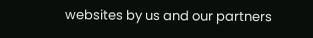websites by us and our partners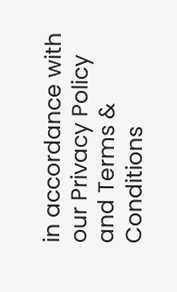in accordance with our Privacy Policy and Terms & Conditions